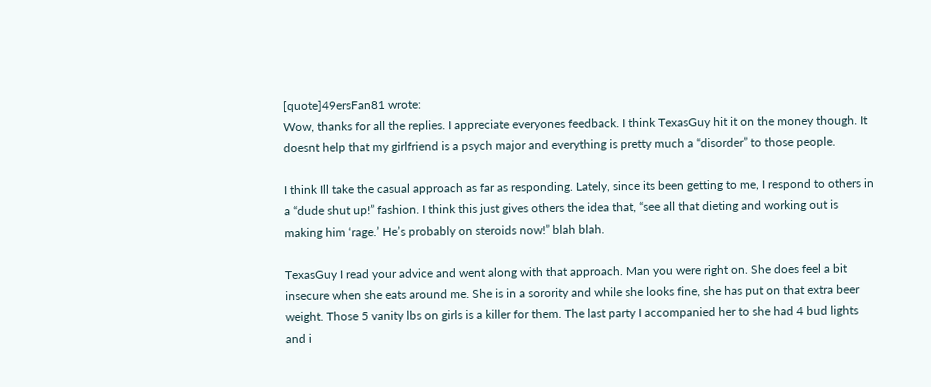[quote]49ersFan81 wrote:
Wow, thanks for all the replies. I appreciate everyones feedback. I think TexasGuy hit it on the money though. It doesnt help that my girlfriend is a psych major and everything is pretty much a “disorder” to those people.

I think Ill take the casual approach as far as responding. Lately, since its been getting to me, I respond to others in a “dude shut up!” fashion. I think this just gives others the idea that, “see all that dieting and working out is making him ‘rage.’ He’s probably on steroids now!” blah blah.

TexasGuy I read your advice and went along with that approach. Man you were right on. She does feel a bit insecure when she eats around me. She is in a sorority and while she looks fine, she has put on that extra beer weight. Those 5 vanity lbs on girls is a killer for them. The last party I accompanied her to she had 4 bud lights and i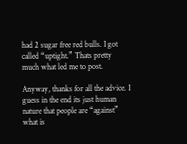had 2 sugar free red bulls. I got called “uptight.” Thats pretty much what led me to post.

Anyway, thanks for all the advice. I guess in the end its just human nature that people are “against” what is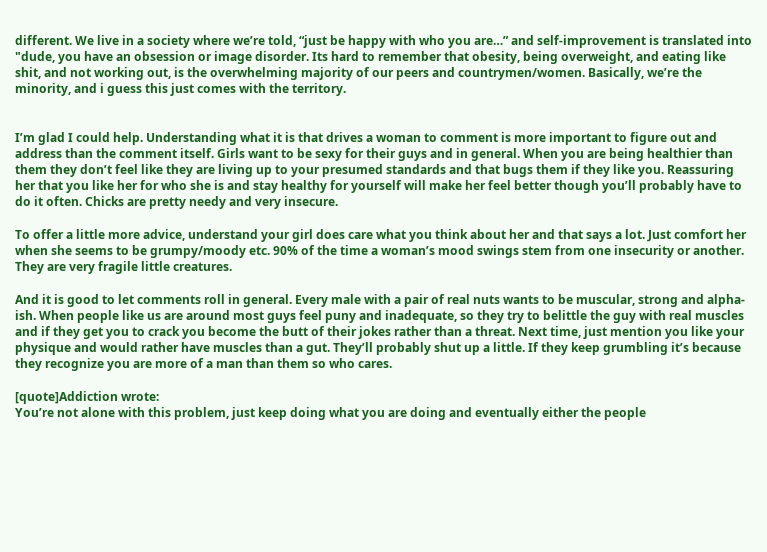different. We live in a society where we’re told, “just be happy with who you are…” and self-improvement is translated into "dude, you have an obsession or image disorder. Its hard to remember that obesity, being overweight, and eating like shit, and not working out, is the overwhelming majority of our peers and countrymen/women. Basically, we’re the minority, and i guess this just comes with the territory.


I’m glad I could help. Understanding what it is that drives a woman to comment is more important to figure out and address than the comment itself. Girls want to be sexy for their guys and in general. When you are being healthier than them they don’t feel like they are living up to your presumed standards and that bugs them if they like you. Reassuring her that you like her for who she is and stay healthy for yourself will make her feel better though you’ll probably have to do it often. Chicks are pretty needy and very insecure.

To offer a little more advice, understand your girl does care what you think about her and that says a lot. Just comfort her when she seems to be grumpy/moody etc. 90% of the time a woman’s mood swings stem from one insecurity or another. They are very fragile little creatures.

And it is good to let comments roll in general. Every male with a pair of real nuts wants to be muscular, strong and alpha-ish. When people like us are around most guys feel puny and inadequate, so they try to belittle the guy with real muscles and if they get you to crack you become the butt of their jokes rather than a threat. Next time, just mention you like your physique and would rather have muscles than a gut. They’ll probably shut up a little. If they keep grumbling it’s because they recognize you are more of a man than them so who cares.

[quote]Addiction wrote:
You’re not alone with this problem, just keep doing what you are doing and eventually either the people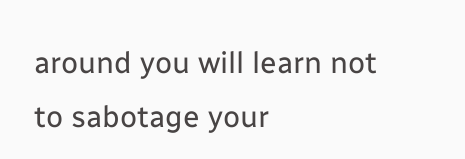around you will learn not to sabotage your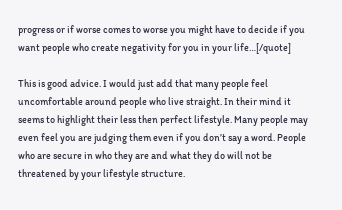progress or if worse comes to worse you might have to decide if you want people who create negativity for you in your life…[/quote]

This is good advice. I would just add that many people feel uncomfortable around people who live straight. In their mind it seems to highlight their less then perfect lifestyle. Many people may even feel you are judging them even if you don’t say a word. People who are secure in who they are and what they do will not be threatened by your lifestyle structure.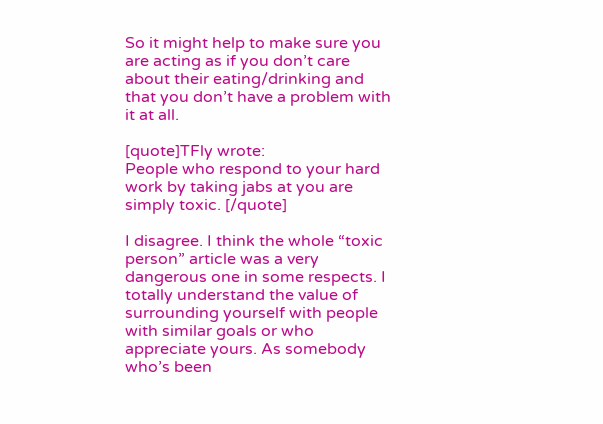So it might help to make sure you are acting as if you don’t care about their eating/drinking and that you don’t have a problem with it at all.

[quote]TFly wrote:
People who respond to your hard work by taking jabs at you are simply toxic. [/quote]

I disagree. I think the whole “toxic person” article was a very dangerous one in some respects. I totally understand the value of surrounding yourself with people with similar goals or who appreciate yours. As somebody who’s been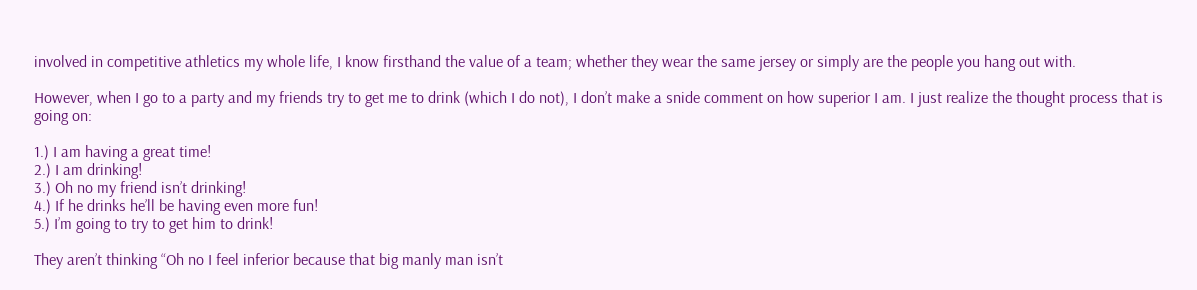involved in competitive athletics my whole life, I know firsthand the value of a team; whether they wear the same jersey or simply are the people you hang out with.

However, when I go to a party and my friends try to get me to drink (which I do not), I don’t make a snide comment on how superior I am. I just realize the thought process that is going on:

1.) I am having a great time!
2.) I am drinking!
3.) Oh no my friend isn’t drinking!
4.) If he drinks he’ll be having even more fun!
5.) I’m going to try to get him to drink!

They aren’t thinking “Oh no I feel inferior because that big manly man isn’t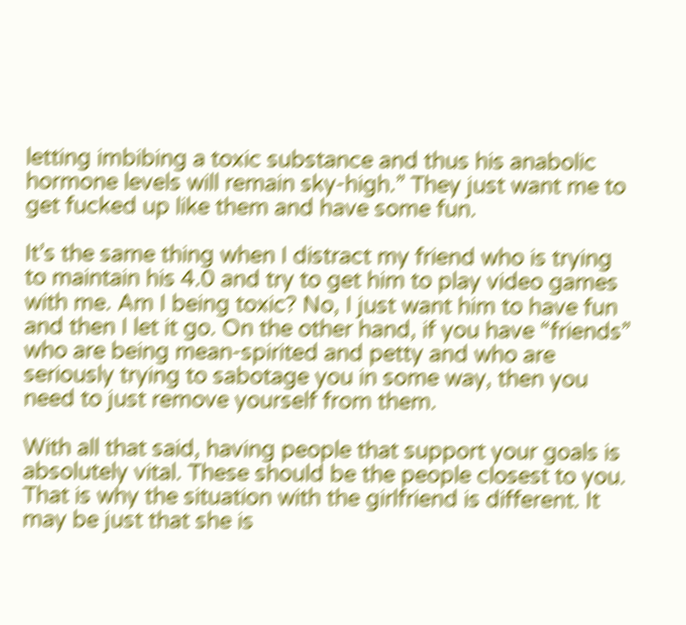letting imbibing a toxic substance and thus his anabolic hormone levels will remain sky-high.” They just want me to get fucked up like them and have some fun.

It’s the same thing when I distract my friend who is trying to maintain his 4.0 and try to get him to play video games with me. Am I being toxic? No, I just want him to have fun and then I let it go. On the other hand, if you have “friends” who are being mean-spirited and petty and who are seriously trying to sabotage you in some way, then you need to just remove yourself from them.

With all that said, having people that support your goals is absolutely vital. These should be the people closest to you. That is why the situation with the girlfriend is different. It may be just that she is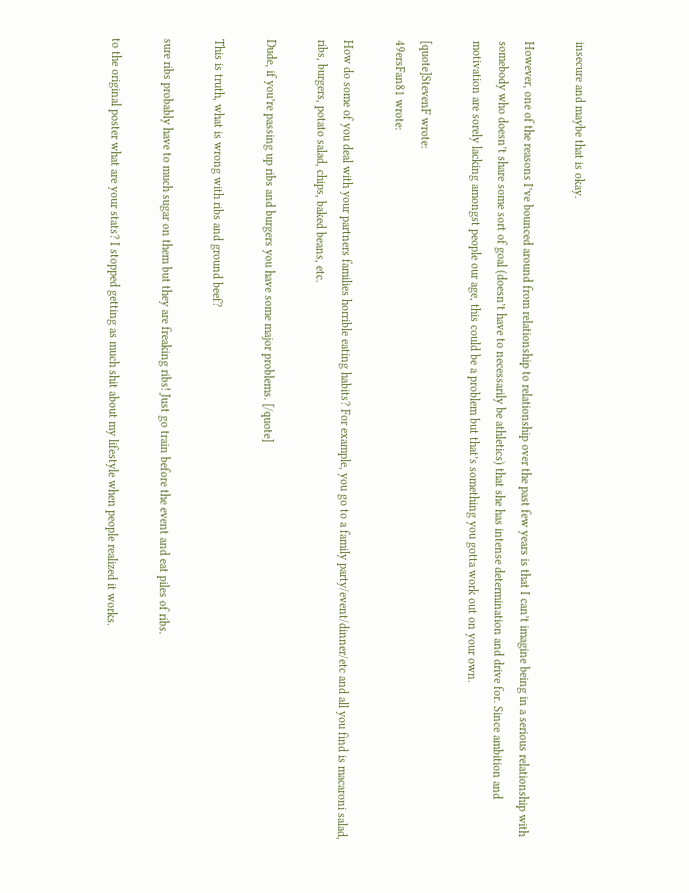insecure and maybe that is okay.

However, one of the reasons I’ve bounced around from relationship to relationship over the past few years is that I can’t imagine being in a serious relationship with somebody who doesn’t share some sort of goal (doesn’t have to necessarily be athletics) that she has intense determination and drive for. Since ambition and motivation are sorely lacking amongst people our age, this could be a problem but that’s something you gotta work out on your own.

[quote]StevenF wrote:
49ersFan81 wrote:

How do some of you deal with your partners families horrible eating habits? For example, you go to a family party/event/dinner/etc and all you find is macaroni salad, ribs, burgers, potato salad, chips, baked beans, etc.

Dude, if you’re passing up ribs and burgers you have some major problems. [/quote]

This is truth, what is wrong with ribs and ground beef?

sure ribs probably have to much sugar on them but they are freaking ribs! Just go train before the event and eat piles of ribs.

to the original poster what are your stats? I stopped getting as much shit about my lifestyle when people realized it works.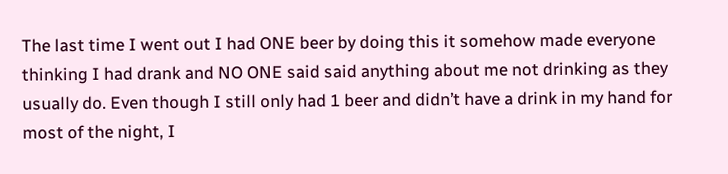The last time I went out I had ONE beer by doing this it somehow made everyone thinking I had drank and NO ONE said said anything about me not drinking as they usually do. Even though I still only had 1 beer and didn’t have a drink in my hand for most of the night, I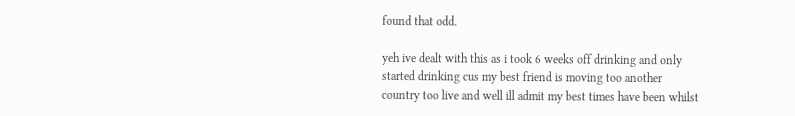found that odd.

yeh ive dealt with this as i took 6 weeks off drinking and only started drinking cus my best friend is moving too another country too live and well ill admit my best times have been whilst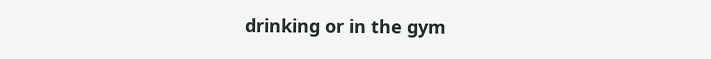drinking or in the gym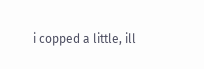i copped a little, ill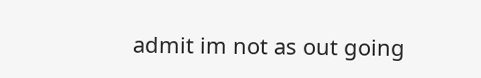admit im not as out going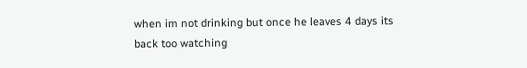when im not drinking but once he leaves 4 days its back too watching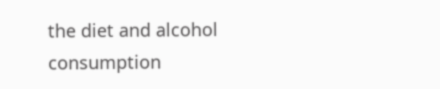the diet and alcohol consumption